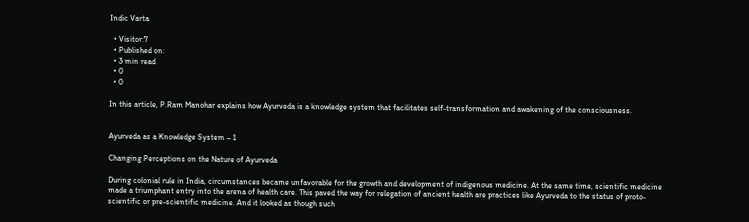Indic Varta

  • Visitor:7
  • Published on:
  • 3 min read
  • 0
  • 0

In this article, P.Ram Manohar explains how Ayurveda is a knowledge system that facilitates self-transformation and awakening of the consciousness.


Ayurveda as a Knowledge System – 1

Changing Perceptions on the Nature of Ayurveda

During colonial rule in India, circumstances became unfavorable for the growth and development of indigenous medicine. At the same time, scientific medicine made a triumphant entry into the arena of health care. This paved the way for relegation of ancient health are practices like Ayurveda to the status of proto-scientific or pre-scientific medicine. And it looked as though such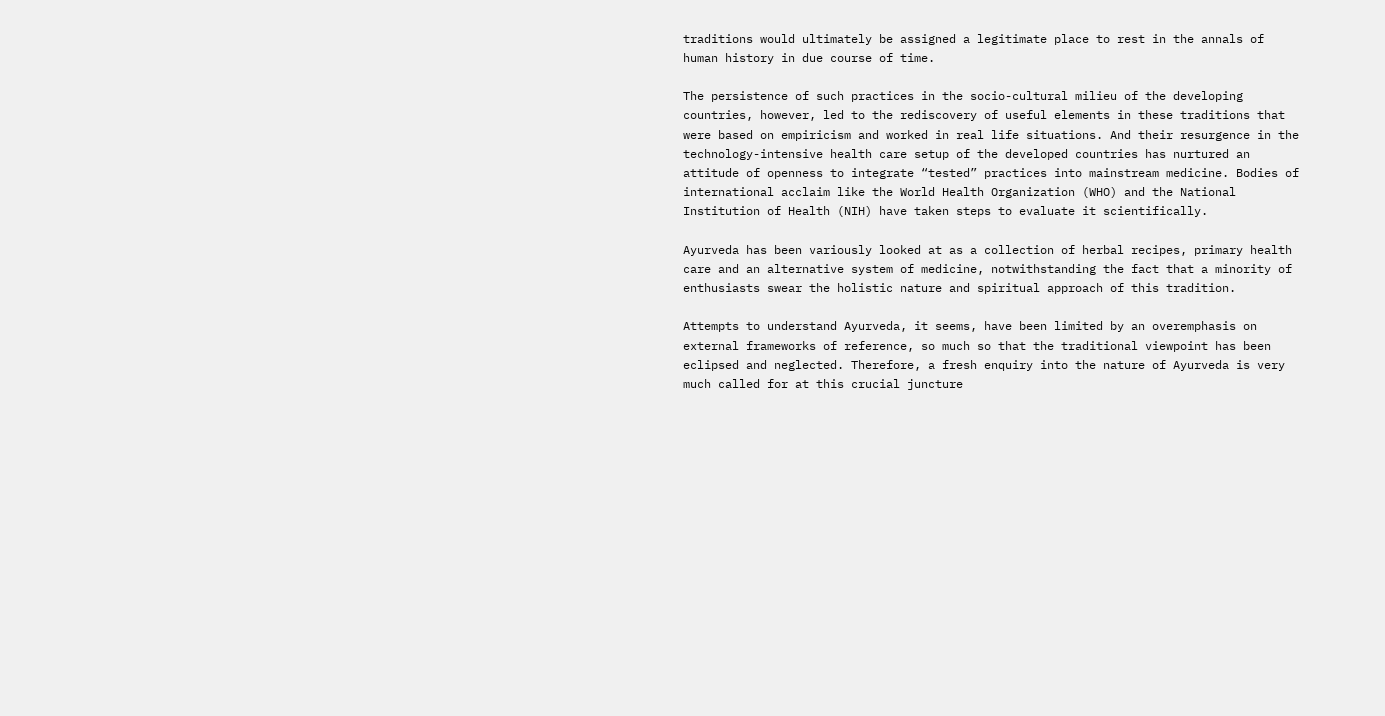traditions would ultimately be assigned a legitimate place to rest in the annals of human history in due course of time.

The persistence of such practices in the socio-cultural milieu of the developing countries, however, led to the rediscovery of useful elements in these traditions that were based on empiricism and worked in real life situations. And their resurgence in the technology-intensive health care setup of the developed countries has nurtured an attitude of openness to integrate “tested” practices into mainstream medicine. Bodies of international acclaim like the World Health Organization (WHO) and the National Institution of Health (NIH) have taken steps to evaluate it scientifically.

Ayurveda has been variously looked at as a collection of herbal recipes, primary health care and an alternative system of medicine, notwithstanding the fact that a minority of enthusiasts swear the holistic nature and spiritual approach of this tradition.

Attempts to understand Ayurveda, it seems, have been limited by an overemphasis on external frameworks of reference, so much so that the traditional viewpoint has been eclipsed and neglected. Therefore, a fresh enquiry into the nature of Ayurveda is very much called for at this crucial juncture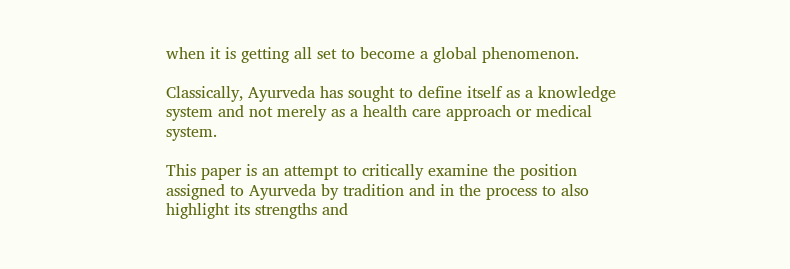when it is getting all set to become a global phenomenon.

Classically, Ayurveda has sought to define itself as a knowledge system and not merely as a health care approach or medical system.

This paper is an attempt to critically examine the position assigned to Ayurveda by tradition and in the process to also highlight its strengths and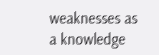weaknesses as a knowledge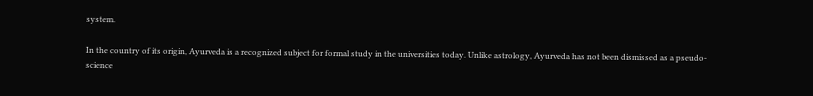system.

In the country of its origin, Ayurveda is a recognized subject for formal study in the universities today. Unlike astrology, Ayurveda has not been dismissed as a pseudo-science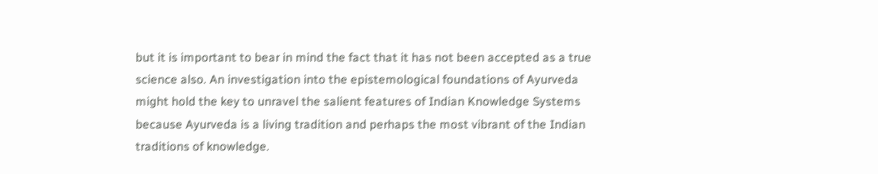but it is important to bear in mind the fact that it has not been accepted as a true science also. An investigation into the epistemological foundations of Ayurveda might hold the key to unravel the salient features of Indian Knowledge Systems because Ayurveda is a living tradition and perhaps the most vibrant of the Indian traditions of knowledge.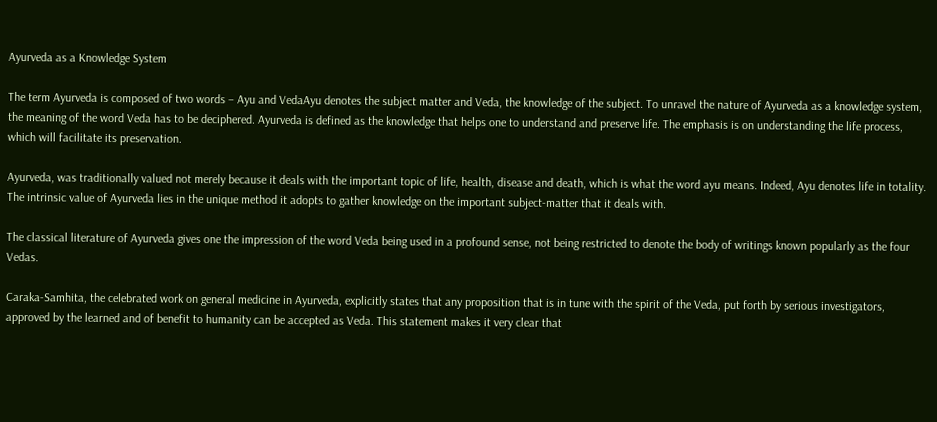Ayurveda as a Knowledge System

The term Ayurveda is composed of two words – Ayu and VedaAyu denotes the subject matter and Veda, the knowledge of the subject. To unravel the nature of Ayurveda as a knowledge system, the meaning of the word Veda has to be deciphered. Ayurveda is defined as the knowledge that helps one to understand and preserve life. The emphasis is on understanding the life process, which will facilitate its preservation.

Ayurveda, was traditionally valued not merely because it deals with the important topic of life, health, disease and death, which is what the word ayu means. Indeed, Ayu denotes life in totality. The intrinsic value of Ayurveda lies in the unique method it adopts to gather knowledge on the important subject-matter that it deals with.

The classical literature of Ayurveda gives one the impression of the word Veda being used in a profound sense, not being restricted to denote the body of writings known popularly as the four Vedas.

Caraka-Samhita, the celebrated work on general medicine in Ayurveda, explicitly states that any proposition that is in tune with the spirit of the Veda, put forth by serious investigators, approved by the learned and of benefit to humanity can be accepted as Veda. This statement makes it very clear that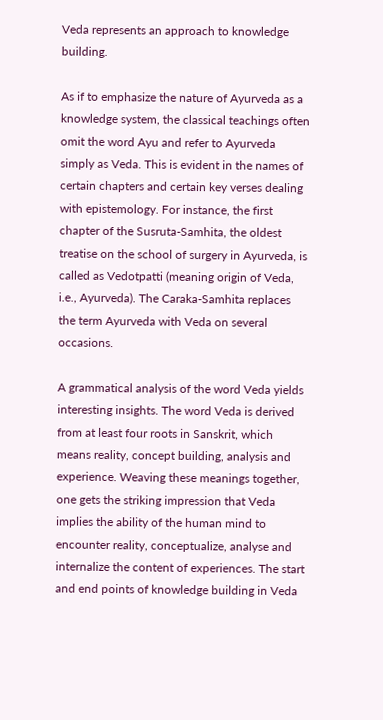Veda represents an approach to knowledge building.

As if to emphasize the nature of Ayurveda as a knowledge system, the classical teachings often omit the word Ayu and refer to Ayurveda simply as Veda. This is evident in the names of certain chapters and certain key verses dealing with epistemology. For instance, the first chapter of the Susruta-Samhita, the oldest treatise on the school of surgery in Ayurveda, is called as Vedotpatti (meaning origin of Veda, i.e., Ayurveda). The Caraka-Samhita replaces the term Ayurveda with Veda on several occasions.

A grammatical analysis of the word Veda yields interesting insights. The word Veda is derived from at least four roots in Sanskrit, which means reality, concept building, analysis and experience. Weaving these meanings together, one gets the striking impression that Veda implies the ability of the human mind to encounter reality, conceptualize, analyse and internalize the content of experiences. The start and end points of knowledge building in Veda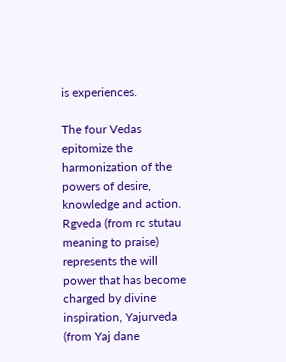is experiences.

The four Vedas epitomize the harmonization of the powers of desire, knowledge and action. Rgveda (from rc stutau meaning to praise) represents the will power that has become charged by divine inspiration, Yajurveda (from Yaj dane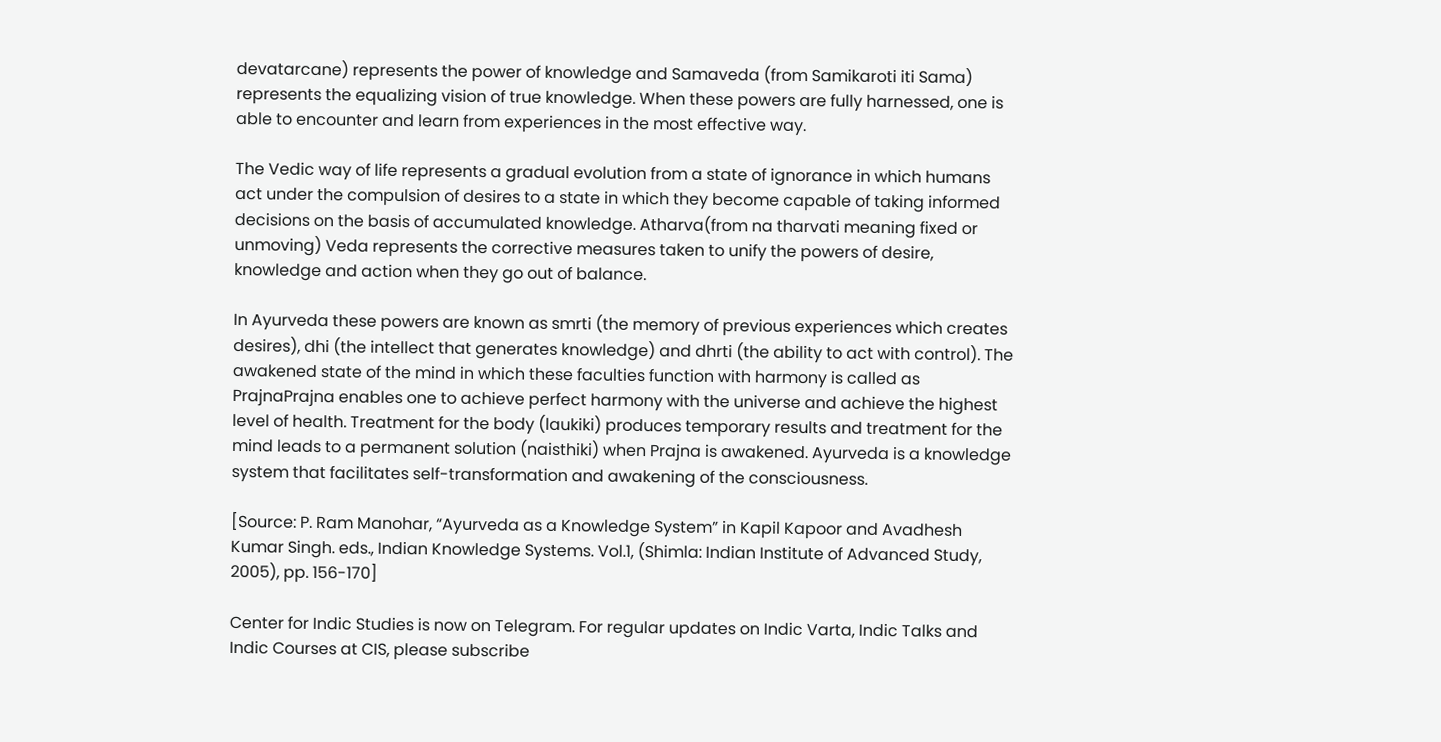devatarcane) represents the power of knowledge and Samaveda (from Samikaroti iti Sama) represents the equalizing vision of true knowledge. When these powers are fully harnessed, one is able to encounter and learn from experiences in the most effective way.

The Vedic way of life represents a gradual evolution from a state of ignorance in which humans act under the compulsion of desires to a state in which they become capable of taking informed decisions on the basis of accumulated knowledge. Atharva(from na tharvati meaning fixed or unmoving) Veda represents the corrective measures taken to unify the powers of desire, knowledge and action when they go out of balance.

In Ayurveda these powers are known as smrti (the memory of previous experiences which creates desires), dhi (the intellect that generates knowledge) and dhrti (the ability to act with control). The awakened state of the mind in which these faculties function with harmony is called as PrajnaPrajna enables one to achieve perfect harmony with the universe and achieve the highest level of health. Treatment for the body (laukiki) produces temporary results and treatment for the mind leads to a permanent solution (naisthiki) when Prajna is awakened. Ayurveda is a knowledge system that facilitates self-transformation and awakening of the consciousness.

[Source: P. Ram Manohar, “Ayurveda as a Knowledge System” in Kapil Kapoor and Avadhesh Kumar Singh. eds., Indian Knowledge Systems. Vol.1, (Shimla: Indian Institute of Advanced Study, 2005), pp. 156-170]

Center for Indic Studies is now on Telegram. For regular updates on Indic Varta, Indic Talks and Indic Courses at CIS, please subscribe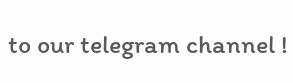to our telegram channel !